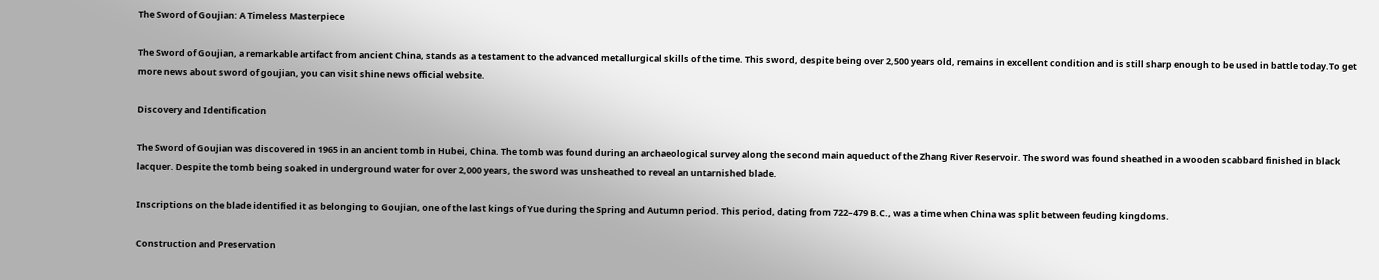The Sword of Goujian: A Timeless Masterpiece

The Sword of Goujian, a remarkable artifact from ancient China, stands as a testament to the advanced metallurgical skills of the time. This sword, despite being over 2,500 years old, remains in excellent condition and is still sharp enough to be used in battle today.To get more news about sword of goujian, you can visit shine news official website.

Discovery and Identification

The Sword of Goujian was discovered in 1965 in an ancient tomb in Hubei, China. The tomb was found during an archaeological survey along the second main aqueduct of the Zhang River Reservoir. The sword was found sheathed in a wooden scabbard finished in black lacquer. Despite the tomb being soaked in underground water for over 2,000 years, the sword was unsheathed to reveal an untarnished blade.

Inscriptions on the blade identified it as belonging to Goujian, one of the last kings of Yue during the Spring and Autumn period. This period, dating from 722–479 B.C., was a time when China was split between feuding kingdoms.

Construction and Preservation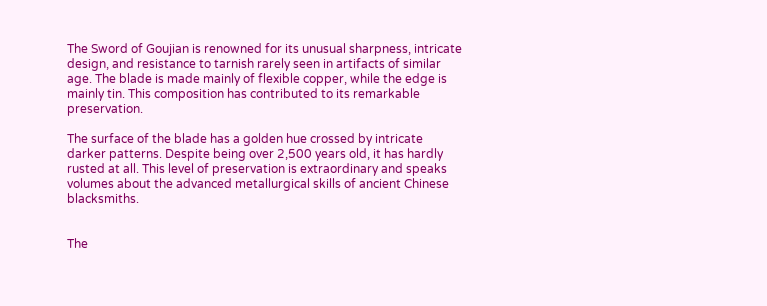The Sword of Goujian is renowned for its unusual sharpness, intricate design, and resistance to tarnish rarely seen in artifacts of similar age. The blade is made mainly of flexible copper, while the edge is mainly tin. This composition has contributed to its remarkable preservation.

The surface of the blade has a golden hue crossed by intricate darker patterns. Despite being over 2,500 years old, it has hardly rusted at all. This level of preservation is extraordinary and speaks volumes about the advanced metallurgical skills of ancient Chinese blacksmiths.


The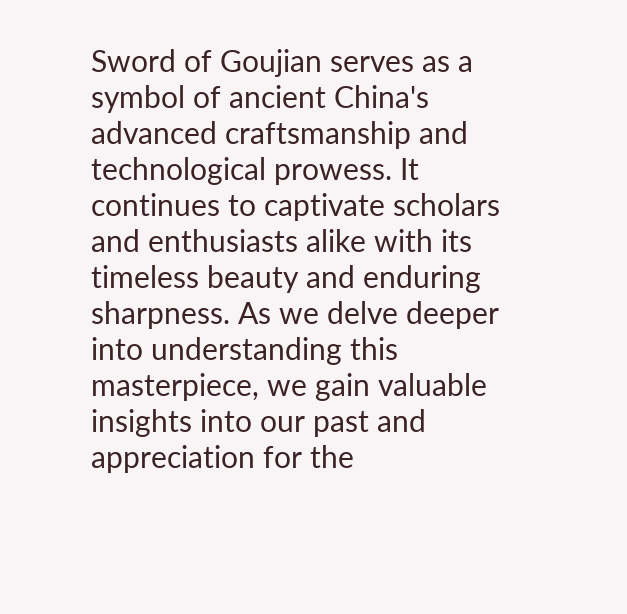Sword of Goujian serves as a symbol of ancient China's advanced craftsmanship and technological prowess. It continues to captivate scholars and enthusiasts alike with its timeless beauty and enduring sharpness. As we delve deeper into understanding this masterpiece, we gain valuable insights into our past and appreciation for the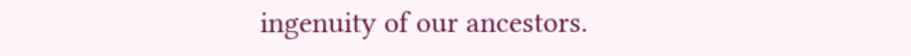ingenuity of our ancestors.